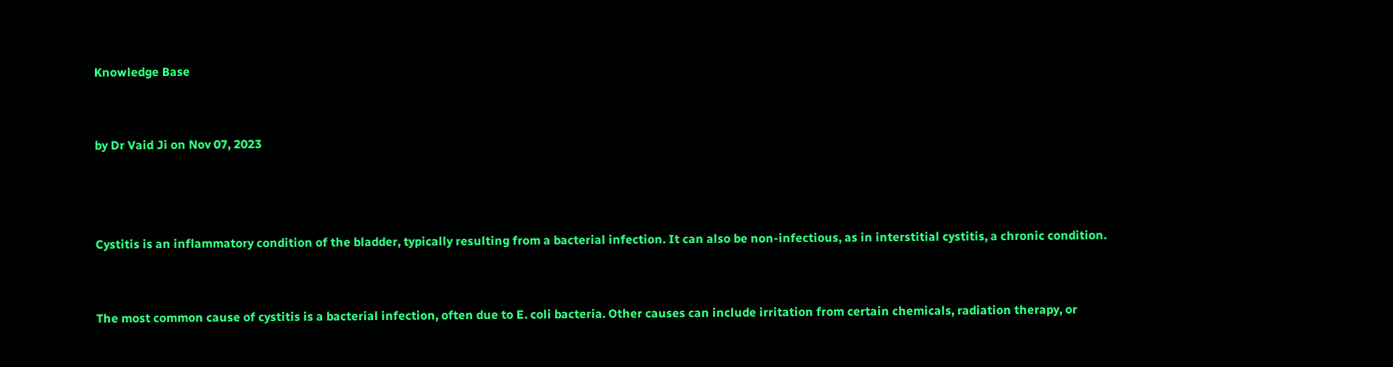Knowledge Base


by Dr Vaid Ji on Nov 07, 2023



Cystitis is an inflammatory condition of the bladder, typically resulting from a bacterial infection. It can also be non-infectious, as in interstitial cystitis, a chronic condition.


The most common cause of cystitis is a bacterial infection, often due to E. coli bacteria. Other causes can include irritation from certain chemicals, radiation therapy, or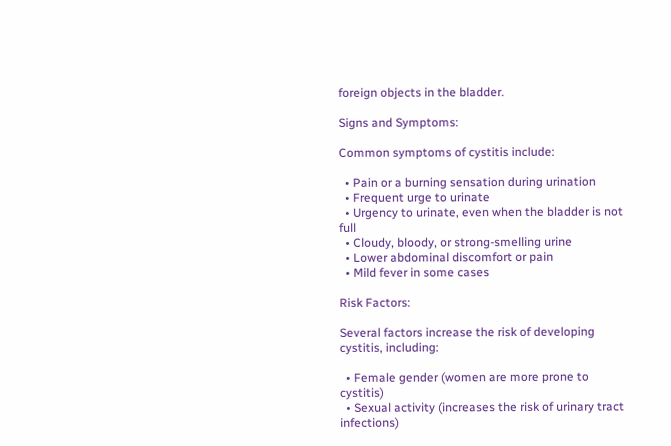foreign objects in the bladder.

Signs and Symptoms:

Common symptoms of cystitis include:

  • Pain or a burning sensation during urination
  • Frequent urge to urinate
  • Urgency to urinate, even when the bladder is not full
  • Cloudy, bloody, or strong-smelling urine
  • Lower abdominal discomfort or pain
  • Mild fever in some cases

Risk Factors:

Several factors increase the risk of developing cystitis, including:

  • Female gender (women are more prone to cystitis)
  • Sexual activity (increases the risk of urinary tract infections)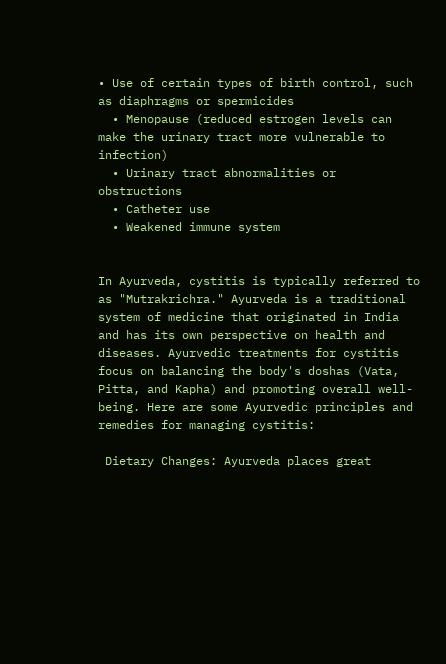• Use of certain types of birth control, such as diaphragms or spermicides
  • Menopause (reduced estrogen levels can make the urinary tract more vulnerable to infection)
  • Urinary tract abnormalities or obstructions
  • Catheter use
  • Weakened immune system


In Ayurveda, cystitis is typically referred to as "Mutrakrichra." Ayurveda is a traditional system of medicine that originated in India and has its own perspective on health and diseases. Ayurvedic treatments for cystitis focus on balancing the body's doshas (Vata, Pitta, and Kapha) and promoting overall well-being. Here are some Ayurvedic principles and remedies for managing cystitis:

 Dietary Changes: Ayurveda places great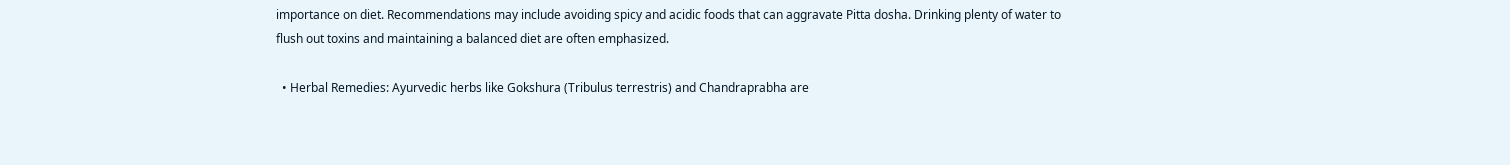importance on diet. Recommendations may include avoiding spicy and acidic foods that can aggravate Pitta dosha. Drinking plenty of water to flush out toxins and maintaining a balanced diet are often emphasized.

  • Herbal Remedies: Ayurvedic herbs like Gokshura (Tribulus terrestris) and Chandraprabha are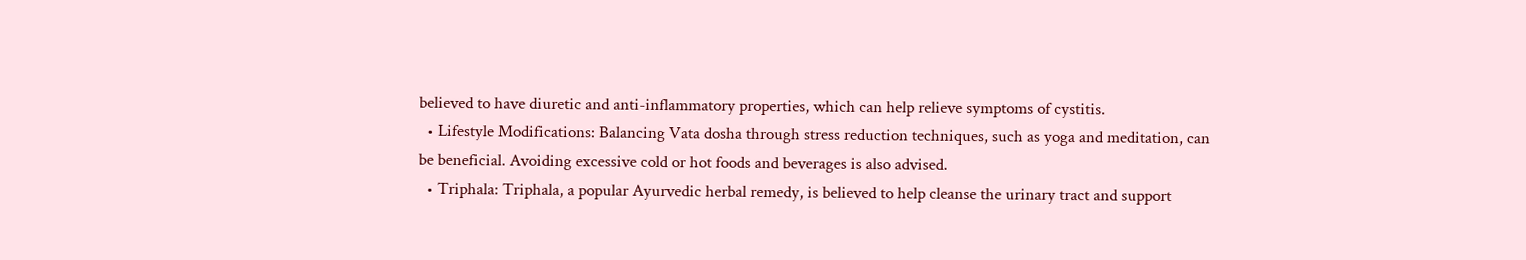believed to have diuretic and anti-inflammatory properties, which can help relieve symptoms of cystitis.
  • Lifestyle Modifications: Balancing Vata dosha through stress reduction techniques, such as yoga and meditation, can be beneficial. Avoiding excessive cold or hot foods and beverages is also advised.
  • Triphala: Triphala, a popular Ayurvedic herbal remedy, is believed to help cleanse the urinary tract and support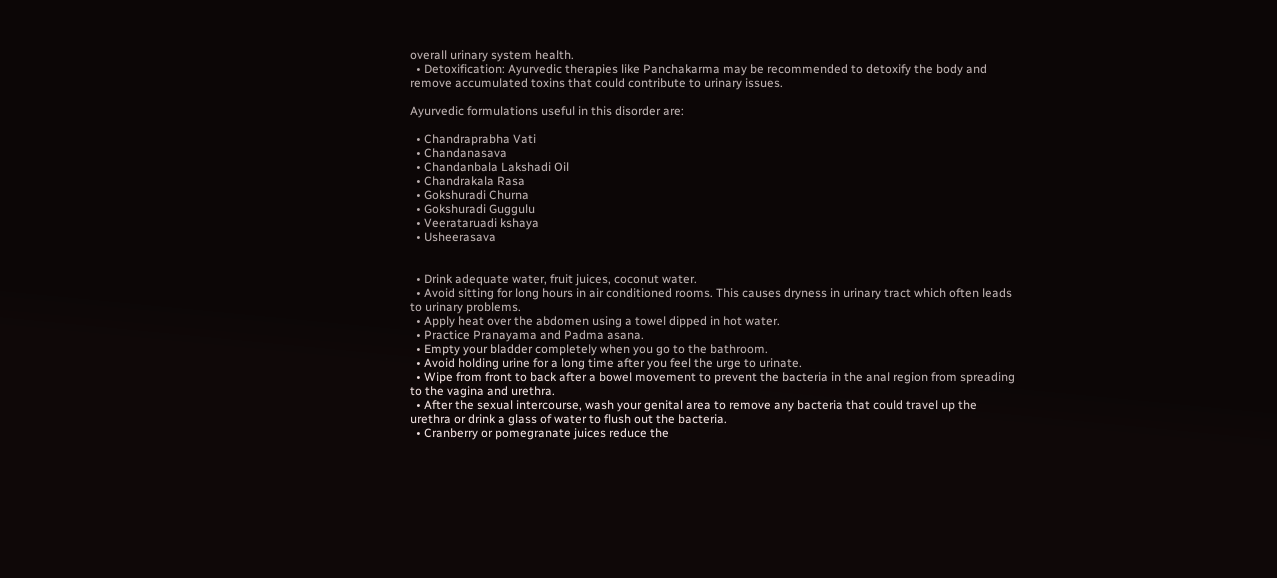overall urinary system health.
  • Detoxification: Ayurvedic therapies like Panchakarma may be recommended to detoxify the body and remove accumulated toxins that could contribute to urinary issues.

Ayurvedic formulations useful in this disorder are:

  • Chandraprabha Vati
  • Chandanasava
  • Chandanbala Lakshadi Oil
  • Chandrakala Rasa
  • Gokshuradi Churna
  • Gokshuradi Guggulu
  • Veerataruadi kshaya
  • Usheerasava


  • Drink adequate water, fruit juices, coconut water.
  • Avoid sitting for long hours in air conditioned rooms. This causes dryness in urinary tract which often leads to urinary problems.
  • Apply heat over the abdomen using a towel dipped in hot water.
  • Practice Pranayama and Padma asana.
  • Empty your bladder completely when you go to the bathroom.
  • Avoid holding urine for a long time after you feel the urge to urinate.
  • Wipe from front to back after a bowel movement to prevent the bacteria in the anal region from spreading to the vagina and urethra.
  • After the sexual intercourse, wash your genital area to remove any bacteria that could travel up the urethra or drink a glass of water to flush out the bacteria.
  • Cranberry or pomegranate juices reduce the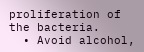proliferation of the bacteria.
  • Avoid alcohol,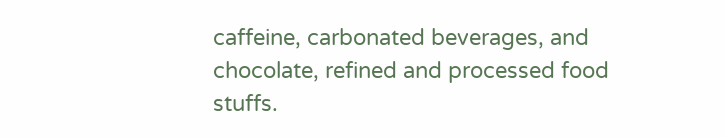caffeine, carbonated beverages, and chocolate, refined and processed food stuffs.